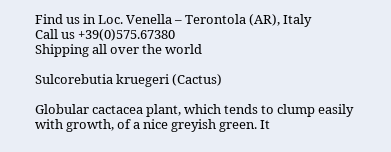Find us in Loc. Venella – Terontola (AR), Italy
Call us +39(0)575.67380
Shipping all over the world

Sulcorebutia kruegeri (Cactus)

Globular cactacea plant, which tends to clump easily with growth, of a nice greyish green. It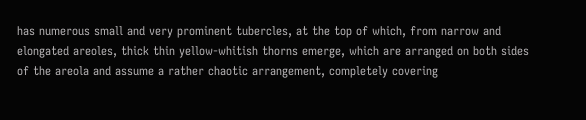has numerous small and very prominent tubercles, at the top of which, from narrow and elongated areoles, thick thin yellow-whitish thorns emerge, which are arranged on both sides of the areola and assume a rather chaotic arrangement, completely covering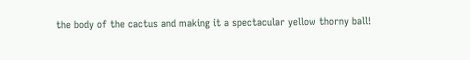the body of the cactus and making it a spectacular yellow thorny ball!